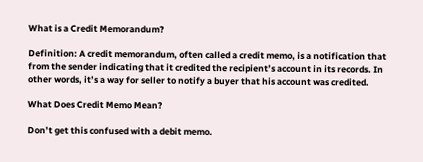What is a Credit Memorandum?

Definition: A credit memorandum, often called a credit memo, is a notification that from the sender indicating that it credited the recipient’s account in its records. In other words, it’s a way for seller to notify a buyer that his account was credited.

What Does Credit Memo Mean?

Don’t get this confused with a debit memo.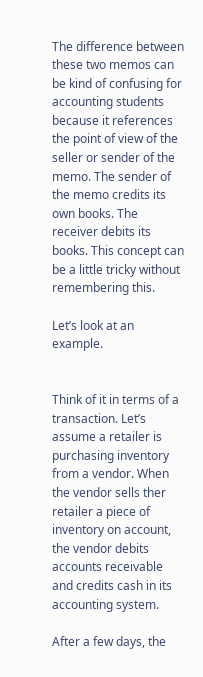The difference between these two memos can be kind of confusing for accounting students because it references the point of view of the seller or sender of the memo. The sender of the memo credits its own books. The receiver debits its books. This concept can be a little tricky without remembering this.

Let’s look at an example.


Think of it in terms of a transaction. Let’s assume a retailer is purchasing inventory from a vendor. When the vendor sells ther retailer a piece of inventory on account, the vendor debits accounts receivable and credits cash in its accounting system.

After a few days, the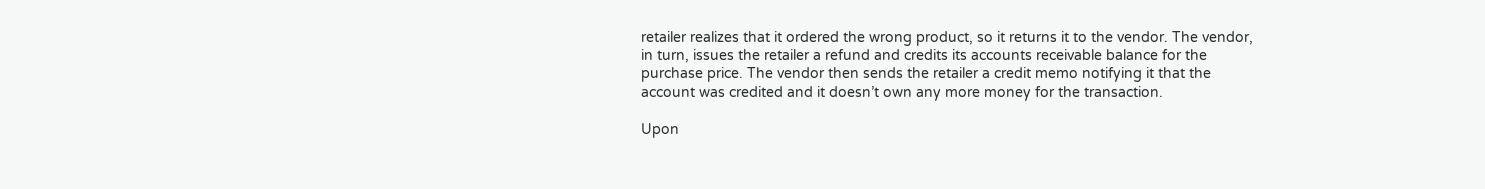retailer realizes that it ordered the wrong product, so it returns it to the vendor. The vendor, in turn, issues the retailer a refund and credits its accounts receivable balance for the purchase price. The vendor then sends the retailer a credit memo notifying it that the account was credited and it doesn’t own any more money for the transaction.

Upon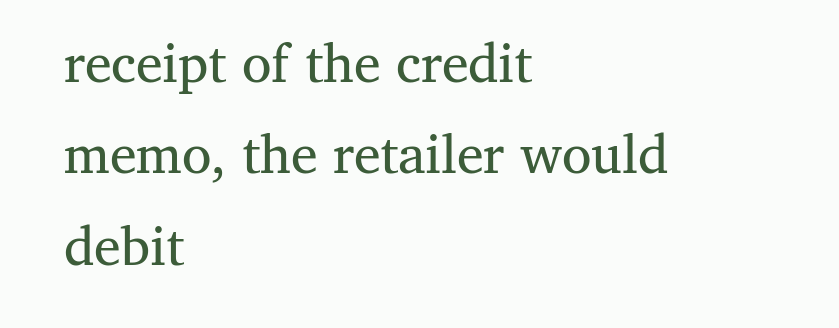receipt of the credit memo, the retailer would debit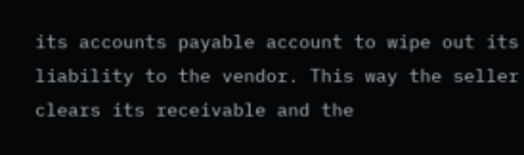its accounts payable account to wipe out its liability to the vendor. This way the seller clears its receivable and the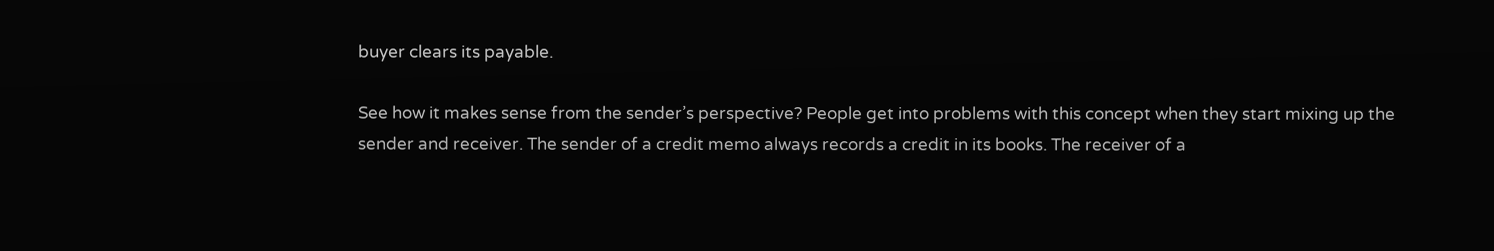buyer clears its payable.

See how it makes sense from the sender’s perspective? People get into problems with this concept when they start mixing up the sender and receiver. The sender of a credit memo always records a credit in its books. The receiver of a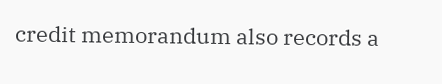credit memorandum also records a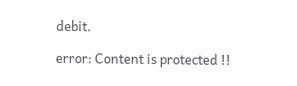debit.

error: Content is protected !!